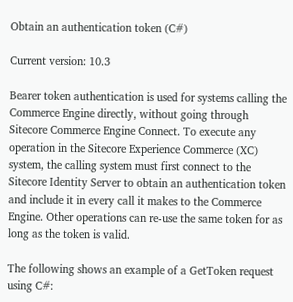Obtain an authentication token (C#)

Current version: 10.3

Bearer token authentication is used for systems calling the Commerce Engine directly, without going through Sitecore Commerce Engine Connect. To execute any operation in the Sitecore Experience Commerce (XC) system, the calling system must first connect to the Sitecore Identity Server to obtain an authentication token and include it in every call it makes to the Commerce Engine. Other operations can re-use the same token for as long as the token is valid.

The following shows an example of a GetToken request using C#: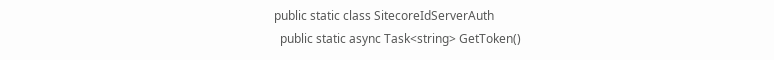public static class SitecoreIdServerAuth
  public static async Task<string> GetToken()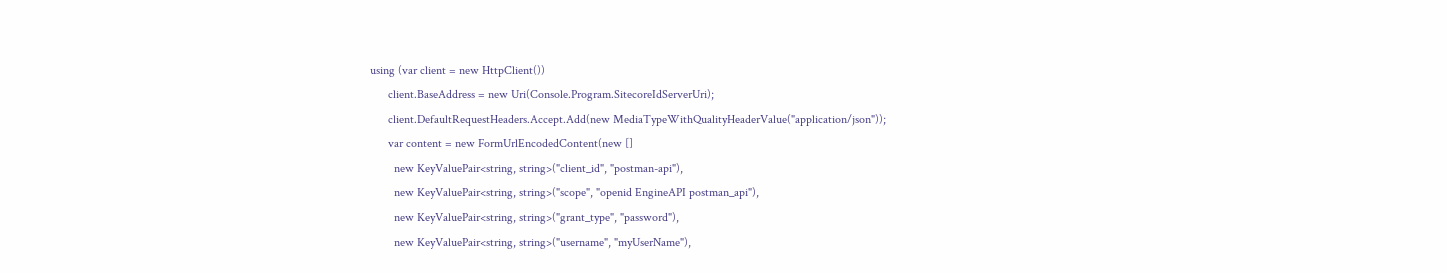using (var client = new HttpClient())
      client.BaseAddress = new Uri(Console.Program.SitecoreIdServerUri);
      client.DefaultRequestHeaders.Accept.Add(new MediaTypeWithQualityHeaderValue("application/json"));
      var content = new FormUrlEncodedContent(new []
        new KeyValuePair<string, string>("client_id", "postman-api"),
        new KeyValuePair<string, string>("scope", "openid EngineAPI postman_api"),
        new KeyValuePair<string, string>("grant_type", "password"),
        new KeyValuePair<string, string>("username", "myUserName"),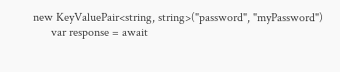new KeyValuePair<string, string>("password", "myPassword")
      var response = await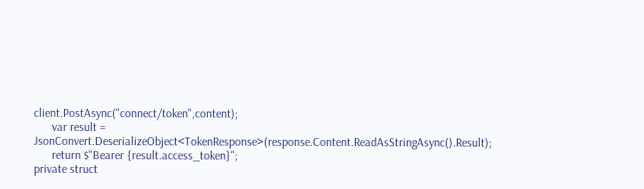client.PostAsync("connect/token",content);
      var result = JsonConvert.DeserializeObject<TokenResponse>(response.Content.ReadAsStringAsync().Result);
      return $"Bearer {result.access_token}";
private struct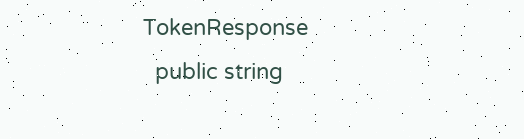TokenResponse
  public string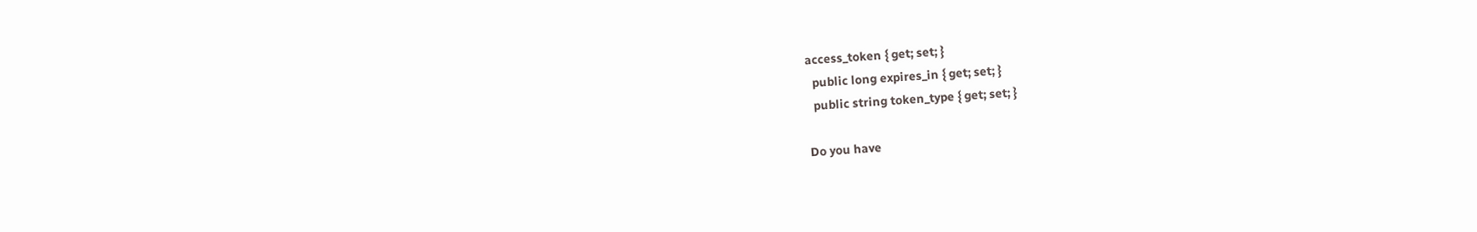access_token { get; set; }
  public long expires_in { get; set; }
  public string token_type { get; set; }

Do you have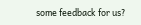some feedback for us?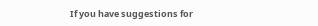If you have suggestions for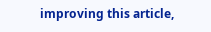improving this article,